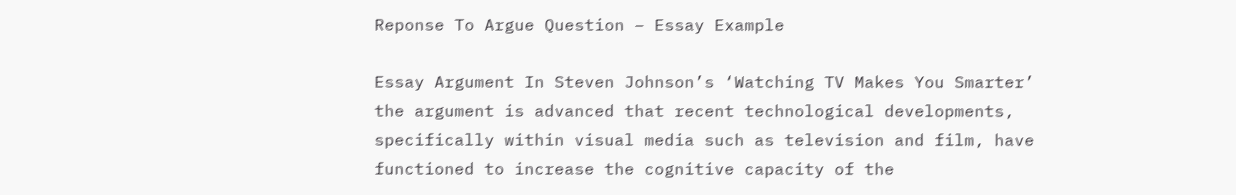Reponse To Argue Question – Essay Example

Essay Argument In Steven Johnson’s ‘Watching TV Makes You Smarter’ the argument is advanced that recent technological developments, specifically within visual media such as television and film, have functioned to increase the cognitive capacity of the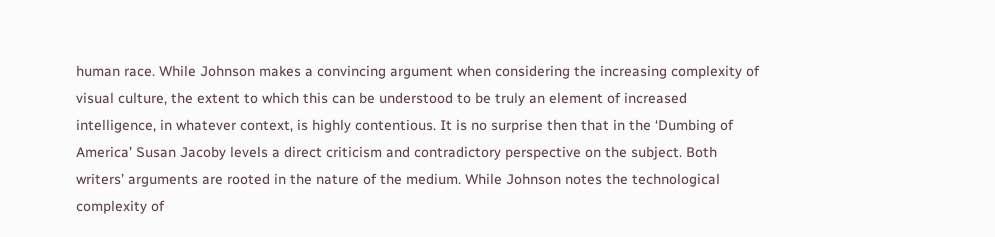human race. While Johnson makes a convincing argument when considering the increasing complexity of visual culture, the extent to which this can be understood to be truly an element of increased intelligence, in whatever context, is highly contentious. It is no surprise then that in the ‘Dumbing of America’ Susan Jacoby levels a direct criticism and contradictory perspective on the subject. Both writers’ arguments are rooted in the nature of the medium. While Johnson notes the technological complexity of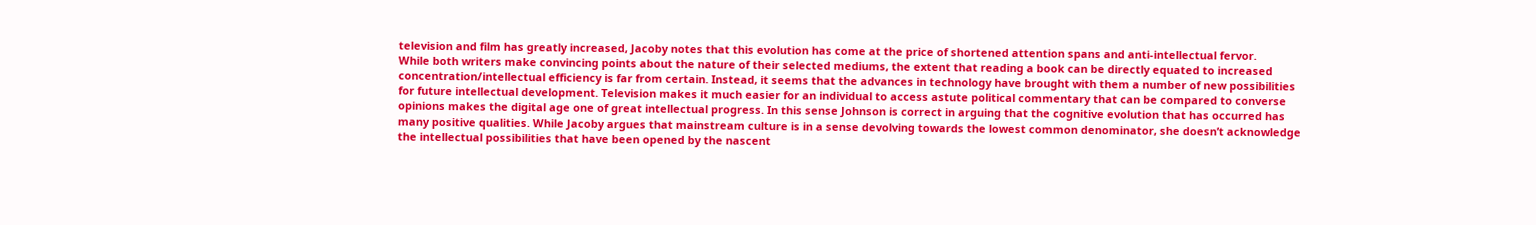television and film has greatly increased, Jacoby notes that this evolution has come at the price of shortened attention spans and anti-intellectual fervor.
While both writers make convincing points about the nature of their selected mediums, the extent that reading a book can be directly equated to increased concentration/intellectual efficiency is far from certain. Instead, it seems that the advances in technology have brought with them a number of new possibilities for future intellectual development. Television makes it much easier for an individual to access astute political commentary that can be compared to converse opinions makes the digital age one of great intellectual progress. In this sense Johnson is correct in arguing that the cognitive evolution that has occurred has many positive qualities. While Jacoby argues that mainstream culture is in a sense devolving towards the lowest common denominator, she doesn’t acknowledge the intellectual possibilities that have been opened by the nascent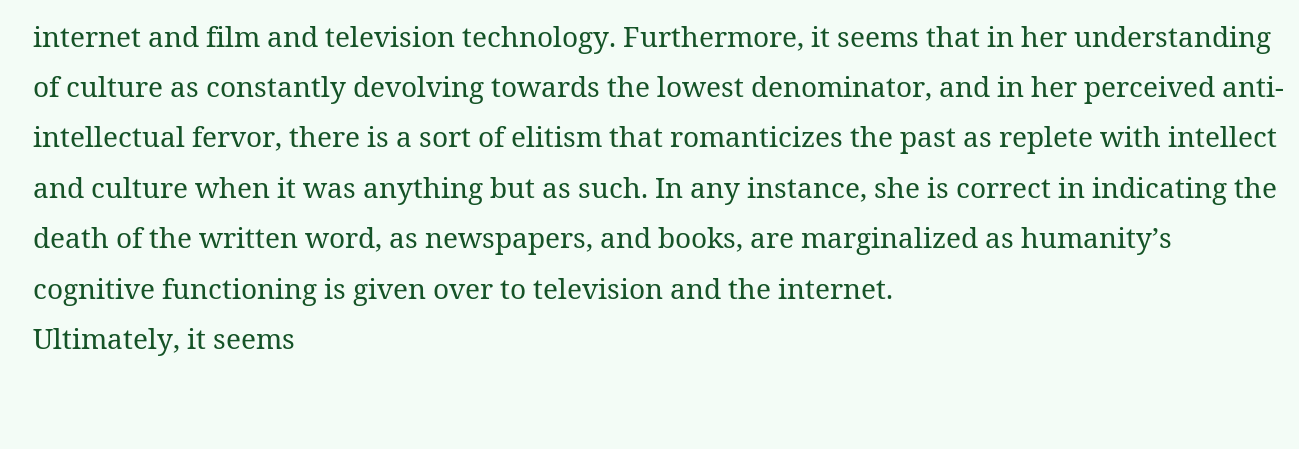internet and film and television technology. Furthermore, it seems that in her understanding of culture as constantly devolving towards the lowest denominator, and in her perceived anti-intellectual fervor, there is a sort of elitism that romanticizes the past as replete with intellect and culture when it was anything but as such. In any instance, she is correct in indicating the death of the written word, as newspapers, and books, are marginalized as humanity’s cognitive functioning is given over to television and the internet.
Ultimately, it seems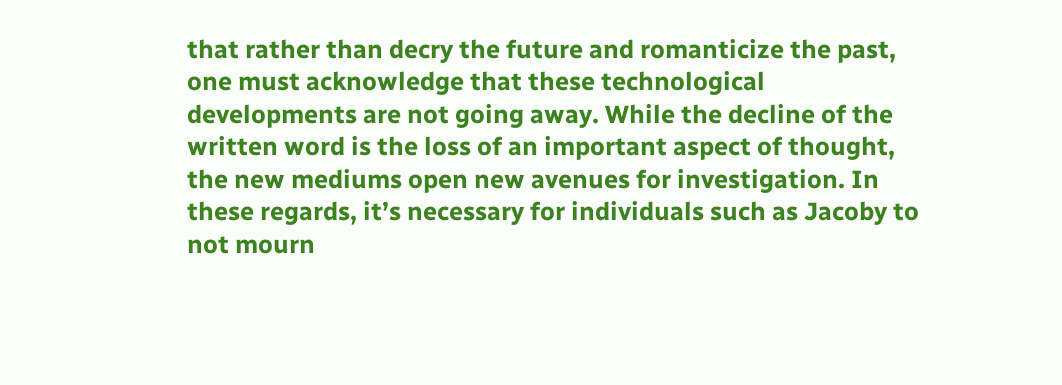that rather than decry the future and romanticize the past, one must acknowledge that these technological developments are not going away. While the decline of the written word is the loss of an important aspect of thought, the new mediums open new avenues for investigation. In these regards, it’s necessary for individuals such as Jacoby to not mourn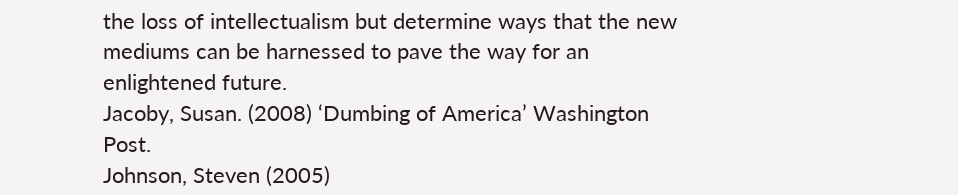the loss of intellectualism but determine ways that the new mediums can be harnessed to pave the way for an enlightened future.
Jacoby, Susan. (2008) ‘Dumbing of America’ Washington Post.
Johnson, Steven (2005)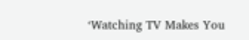‘Watching TV Makes You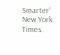Smarter’ New York Times.